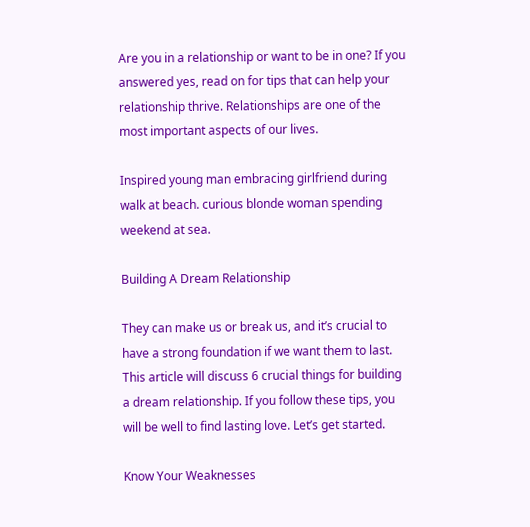Are you in a relationship or want to be in one? If you answered yes, read on for tips that can help your relationship thrive. Relationships are one of the most important aspects of our lives.

Inspired young man embracing girlfriend during walk at beach. curious blonde woman spending weekend at sea.

Building A Dream Relationship

They can make us or break us, and it’s crucial to have a strong foundation if we want them to last. This article will discuss 6 crucial things for building a dream relationship. If you follow these tips, you will be well to find lasting love. Let’s get started.

Know Your Weaknesses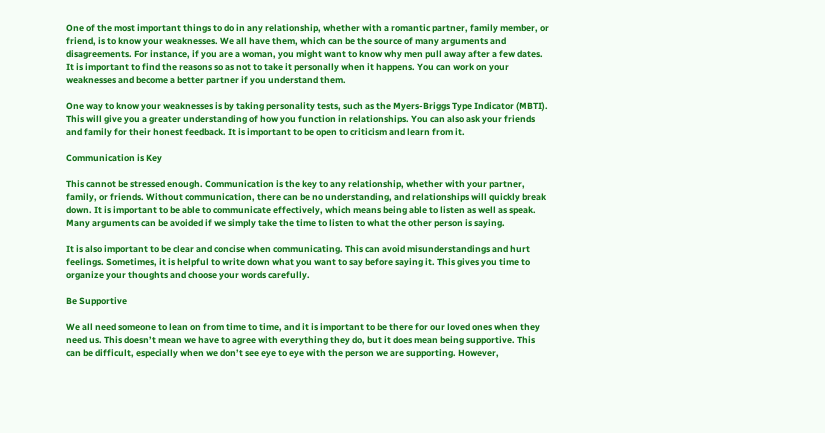One of the most important things to do in any relationship, whether with a romantic partner, family member, or friend, is to know your weaknesses. We all have them, which can be the source of many arguments and disagreements. For instance, if you are a woman, you might want to know why men pull away after a few dates. It is important to find the reasons so as not to take it personally when it happens. You can work on your weaknesses and become a better partner if you understand them.

One way to know your weaknesses is by taking personality tests, such as the Myers-Briggs Type Indicator (MBTI). This will give you a greater understanding of how you function in relationships. You can also ask your friends and family for their honest feedback. It is important to be open to criticism and learn from it.

Communication is Key

This cannot be stressed enough. Communication is the key to any relationship, whether with your partner, family, or friends. Without communication, there can be no understanding, and relationships will quickly break down. It is important to be able to communicate effectively, which means being able to listen as well as speak. Many arguments can be avoided if we simply take the time to listen to what the other person is saying.

It is also important to be clear and concise when communicating. This can avoid misunderstandings and hurt feelings. Sometimes, it is helpful to write down what you want to say before saying it. This gives you time to organize your thoughts and choose your words carefully.

Be Supportive

We all need someone to lean on from time to time, and it is important to be there for our loved ones when they need us. This doesn’t mean we have to agree with everything they do, but it does mean being supportive. This can be difficult, especially when we don’t see eye to eye with the person we are supporting. However,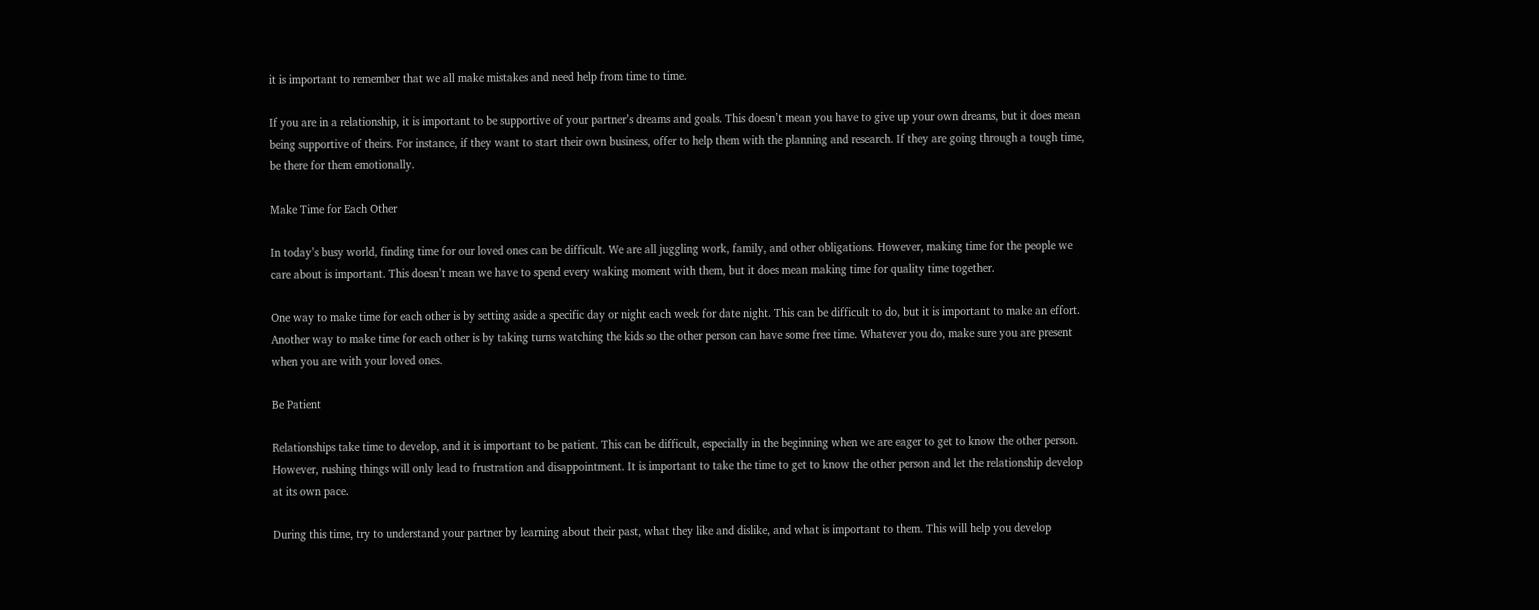it is important to remember that we all make mistakes and need help from time to time.

If you are in a relationship, it is important to be supportive of your partner’s dreams and goals. This doesn’t mean you have to give up your own dreams, but it does mean being supportive of theirs. For instance, if they want to start their own business, offer to help them with the planning and research. If they are going through a tough time, be there for them emotionally.

Make Time for Each Other

In today’s busy world, finding time for our loved ones can be difficult. We are all juggling work, family, and other obligations. However, making time for the people we care about is important. This doesn’t mean we have to spend every waking moment with them, but it does mean making time for quality time together.

One way to make time for each other is by setting aside a specific day or night each week for date night. This can be difficult to do, but it is important to make an effort. Another way to make time for each other is by taking turns watching the kids so the other person can have some free time. Whatever you do, make sure you are present when you are with your loved ones.

Be Patient

Relationships take time to develop, and it is important to be patient. This can be difficult, especially in the beginning when we are eager to get to know the other person. However, rushing things will only lead to frustration and disappointment. It is important to take the time to get to know the other person and let the relationship develop at its own pace.

During this time, try to understand your partner by learning about their past, what they like and dislike, and what is important to them. This will help you develop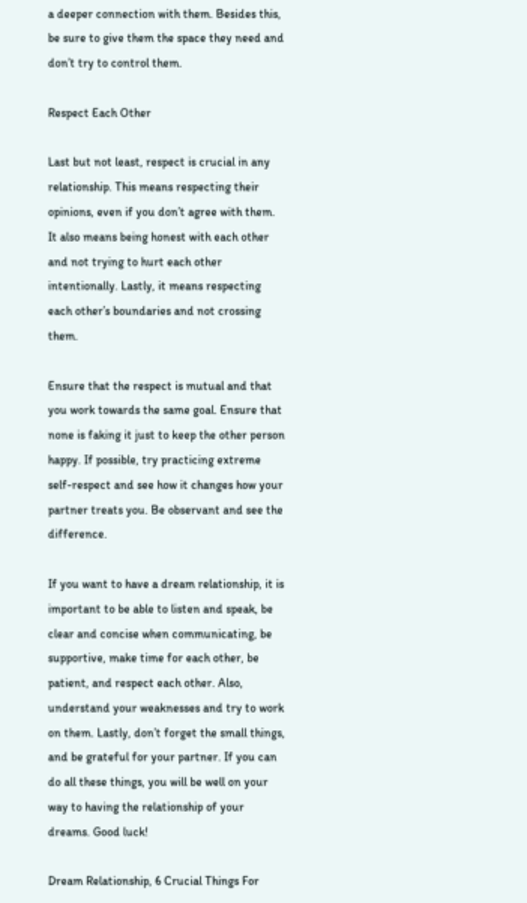a deeper connection with them. Besides this, be sure to give them the space they need and don’t try to control them.

Respect Each Other

Last but not least, respect is crucial in any relationship. This means respecting their opinions, even if you don’t agree with them. It also means being honest with each other and not trying to hurt each other intentionally. Lastly, it means respecting each other’s boundaries and not crossing them.

Ensure that the respect is mutual and that you work towards the same goal. Ensure that none is faking it just to keep the other person happy. If possible, try practicing extreme self-respect and see how it changes how your partner treats you. Be observant and see the difference.

If you want to have a dream relationship, it is important to be able to listen and speak, be clear and concise when communicating, be supportive, make time for each other, be patient, and respect each other. Also, understand your weaknesses and try to work on them. Lastly, don’t forget the small things, and be grateful for your partner. If you can do all these things, you will be well on your way to having the relationship of your dreams. Good luck!

Dream Relationship, 6 Crucial Things For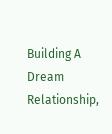Building A Dream Relationship,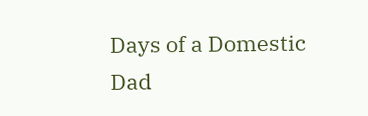Days of a Domestic Dad